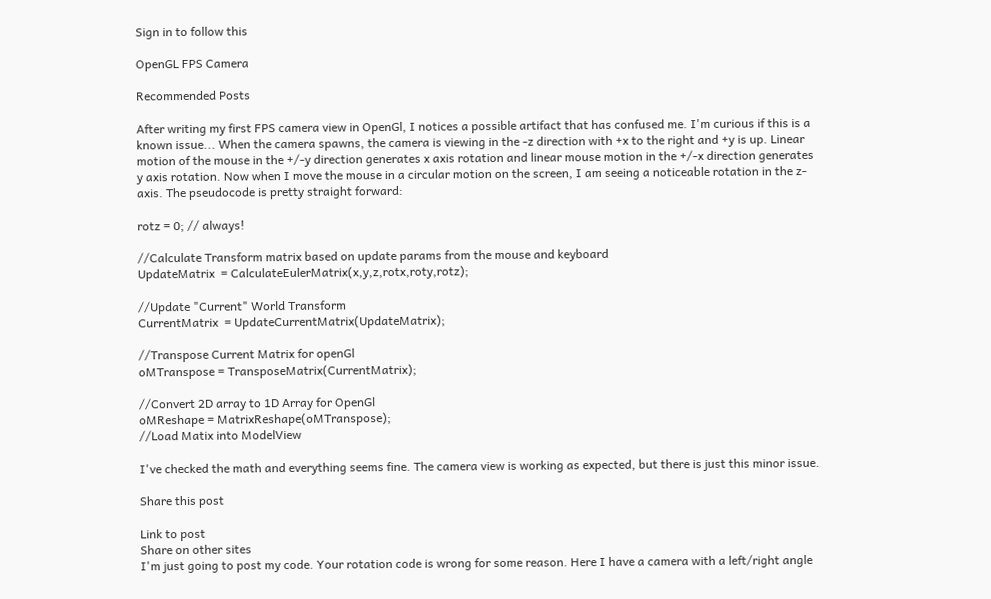Sign in to follow this

OpenGL FPS Camera

Recommended Posts

After writing my first FPS camera view in OpenGl, I notices a possible artifact that has confused me. I'm curious if this is a known issue... When the camera spawns, the camera is viewing in the -z direction with +x to the right and +y is up. Linear motion of the mouse in the +/-y direction generates x axis rotation and linear mouse motion in the +/-x direction generates y axis rotation. Now when I move the mouse in a circular motion on the screen, I am seeing a noticeable rotation in the z-axis. The pseudocode is pretty straight forward:

rotz = 0; // always!

//Calculate Transform matrix based on update params from the mouse and keyboard
UpdateMatrix  = CalculateEulerMatrix(x,y,z,rotx,roty,rotz);

//Update "Current" World Transform
CurrentMatrix  = UpdateCurrentMatrix(UpdateMatrix);

//Transpose Current Matrix for openGl
oMTranspose = TransposeMatrix(CurrentMatrix);

//Convert 2D array to 1D Array for OpenGl
oMReshape = MatrixReshape(oMTranspose);
//Load Matix into ModelView

I've checked the math and everything seems fine. The camera view is working as expected, but there is just this minor issue.

Share this post

Link to post
Share on other sites
I'm just going to post my code. Your rotation code is wrong for some reason. Here I have a camera with a left/right angle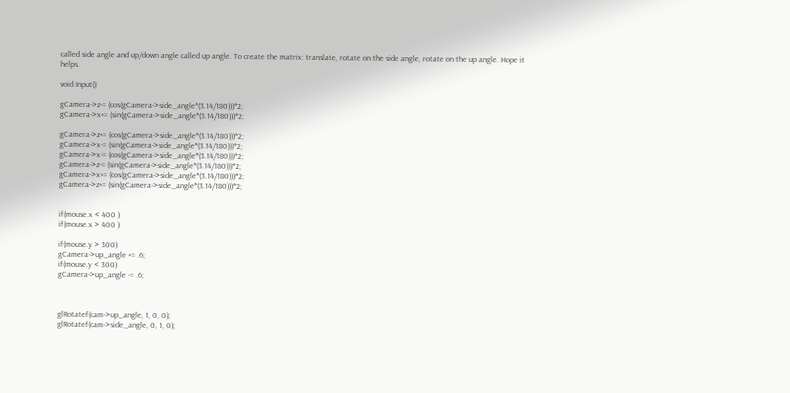called side angle and up/down angle called up angle. To create the matrix: translate, rotate on the side angle, rotate on the up angle. Hope it helps.

void Input()

gCamera->z-= (cos(gCamera->side_angle*(3.14/180)))*2;
gCamera->x+= (sin(gCamera->side_angle*(3.14/180)))*2;

gCamera->z+= (cos(gCamera->side_angle*(3.14/180)))*2;
gCamera->x-= (sin(gCamera->side_angle*(3.14/180)))*2;
gCamera->x-= (cos(gCamera->side_angle*(3.14/180)))*2;
gCamera->z-= (sin(gCamera->side_angle*(3.14/180)))*2;
gCamera->x+= (cos(gCamera->side_angle*(3.14/180)))*2;
gCamera->z+= (sin(gCamera->side_angle*(3.14/180)))*2;


if(mouse.x < 400 )
if(mouse.x > 400 )

if(mouse.y > 300)
gCamera->up_angle += .6;
if(mouse.y < 300)
gCamera->up_angle -= .6;



glRotatef(cam->up_angle, 1, 0, 0);
glRotatef(cam->side_angle, 0, 1, 0);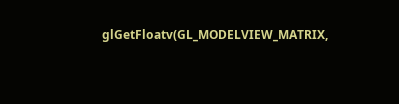glGetFloatv(GL_MODELVIEW_MATRIX,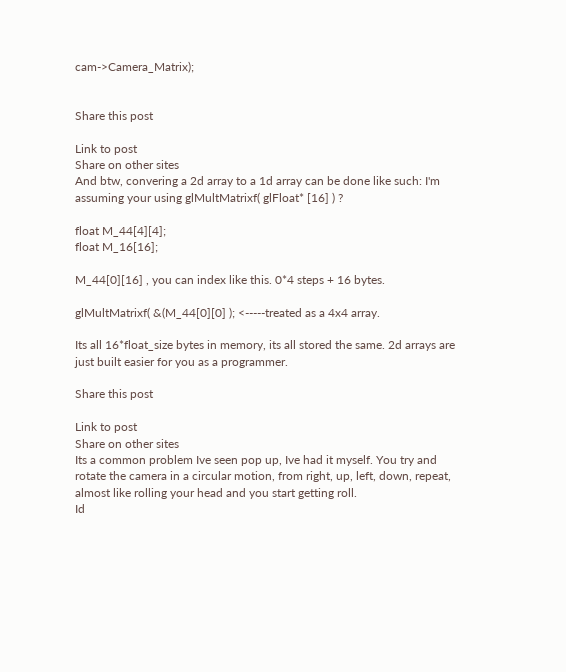cam->Camera_Matrix);


Share this post

Link to post
Share on other sites
And btw, convering a 2d array to a 1d array can be done like such: I'm assuming your using glMultMatrixf( glFloat* [16] ) ?

float M_44[4][4];
float M_16[16];

M_44[0][16] , you can index like this. 0*4 steps + 16 bytes.

glMultMatrixf( &(M_44[0][0] ); <-----treated as a 4x4 array.

Its all 16*float_size bytes in memory, its all stored the same. 2d arrays are just built easier for you as a programmer.

Share this post

Link to post
Share on other sites
Its a common problem Ive seen pop up, Ive had it myself. You try and rotate the camera in a circular motion, from right, up, left, down, repeat, almost like rolling your head and you start getting roll.
Id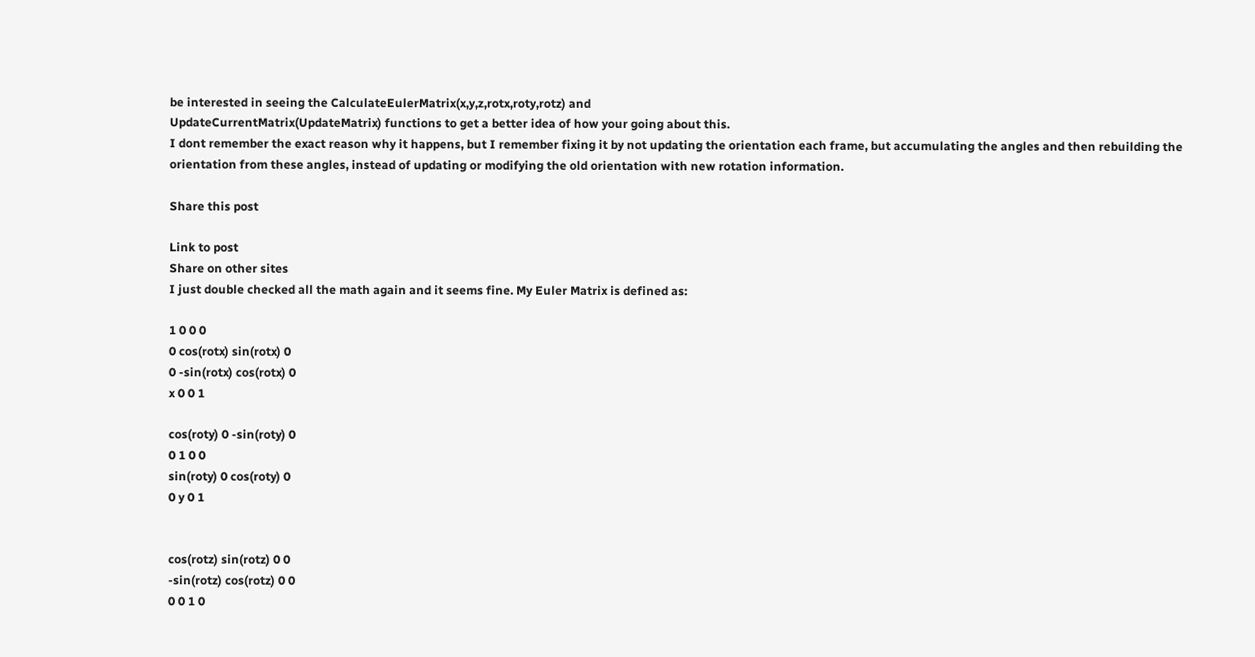be interested in seeing the CalculateEulerMatrix(x,y,z,rotx,roty,rotz) and
UpdateCurrentMatrix(UpdateMatrix) functions to get a better idea of how your going about this.
I dont remember the exact reason why it happens, but I remember fixing it by not updating the orientation each frame, but accumulating the angles and then rebuilding the orientation from these angles, instead of updating or modifying the old orientation with new rotation information.

Share this post

Link to post
Share on other sites
I just double checked all the math again and it seems fine. My Euler Matrix is defined as:

1 0 0 0
0 cos(rotx) sin(rotx) 0
0 -sin(rotx) cos(rotx) 0
x 0 0 1

cos(roty) 0 -sin(roty) 0
0 1 0 0
sin(roty) 0 cos(roty) 0
0 y 0 1


cos(rotz) sin(rotz) 0 0
-sin(rotz) cos(rotz) 0 0
0 0 1 0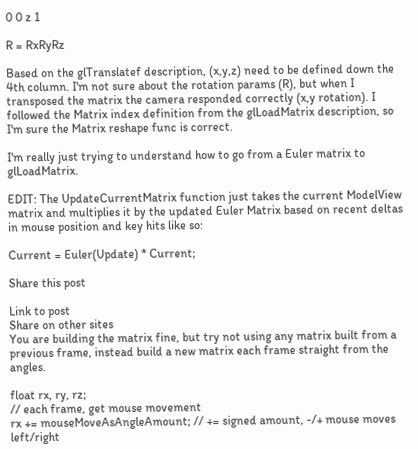0 0 z 1

R = RxRyRz

Based on the glTranslatef description, (x,y,z) need to be defined down the 4th column. I'm not sure about the rotation params (R), but when I transposed the matrix the camera responded correctly (x,y rotation). I followed the Matrix index definition from the glLoadMatrix description, so I'm sure the Matrix reshape func is correct.

I'm really just trying to understand how to go from a Euler matrix to glLoadMatrix.

EDIT: The UpdateCurrentMatrix function just takes the current ModelView matrix and multiplies it by the updated Euler Matrix based on recent deltas in mouse position and key hits like so:

Current = Euler(Update) * Current;

Share this post

Link to post
Share on other sites
You are building the matrix fine, but try not using any matrix built from a previous frame, instead build a new matrix each frame straight from the angles.

float rx, ry, rz;
// each frame, get mouse movement
rx += mouseMoveAsAngleAmount; // += signed amount, -/+ mouse moves left/right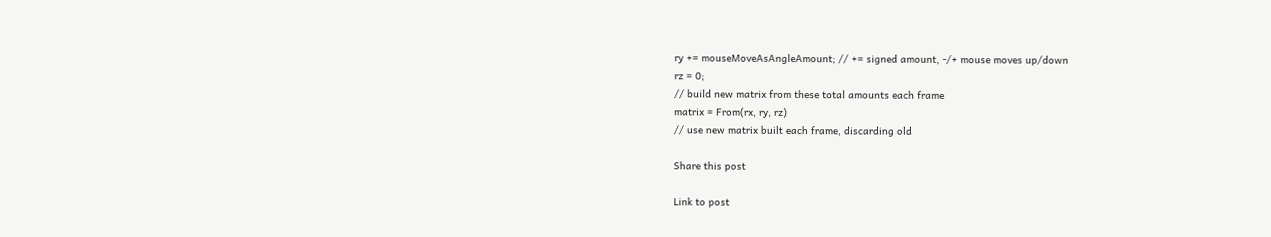ry += mouseMoveAsAngleAmount; // += signed amount, -/+ mouse moves up/down
rz = 0;
// build new matrix from these total amounts each frame
matrix = From(rx, ry, rz)
// use new matrix built each frame, discarding old

Share this post

Link to post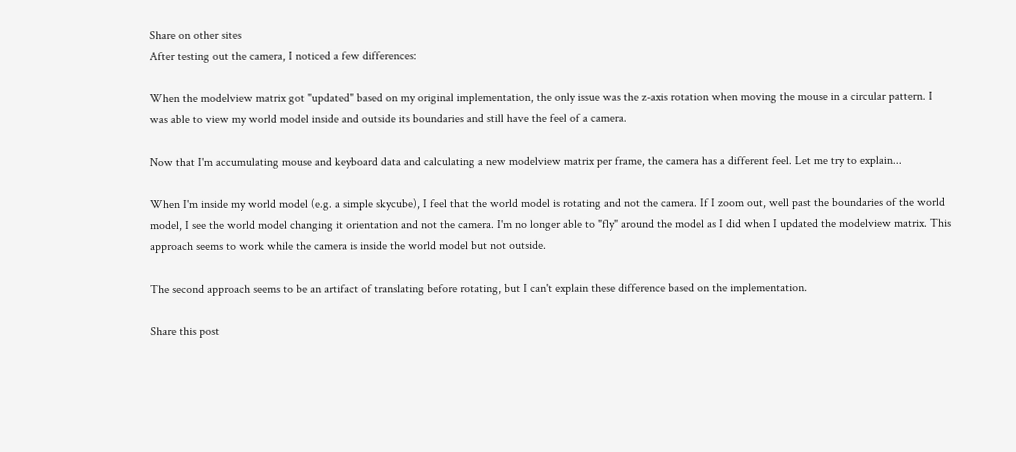Share on other sites
After testing out the camera, I noticed a few differences:

When the modelview matrix got "updated" based on my original implementation, the only issue was the z-axis rotation when moving the mouse in a circular pattern. I was able to view my world model inside and outside its boundaries and still have the feel of a camera.

Now that I'm accumulating mouse and keyboard data and calculating a new modelview matrix per frame, the camera has a different feel. Let me try to explain...

When I'm inside my world model (e.g. a simple skycube), I feel that the world model is rotating and not the camera. If I zoom out, well past the boundaries of the world model, I see the world model changing it orientation and not the camera. I'm no longer able to "fly" around the model as I did when I updated the modelview matrix. This approach seems to work while the camera is inside the world model but not outside.

The second approach seems to be an artifact of translating before rotating, but I can't explain these difference based on the implementation.

Share this post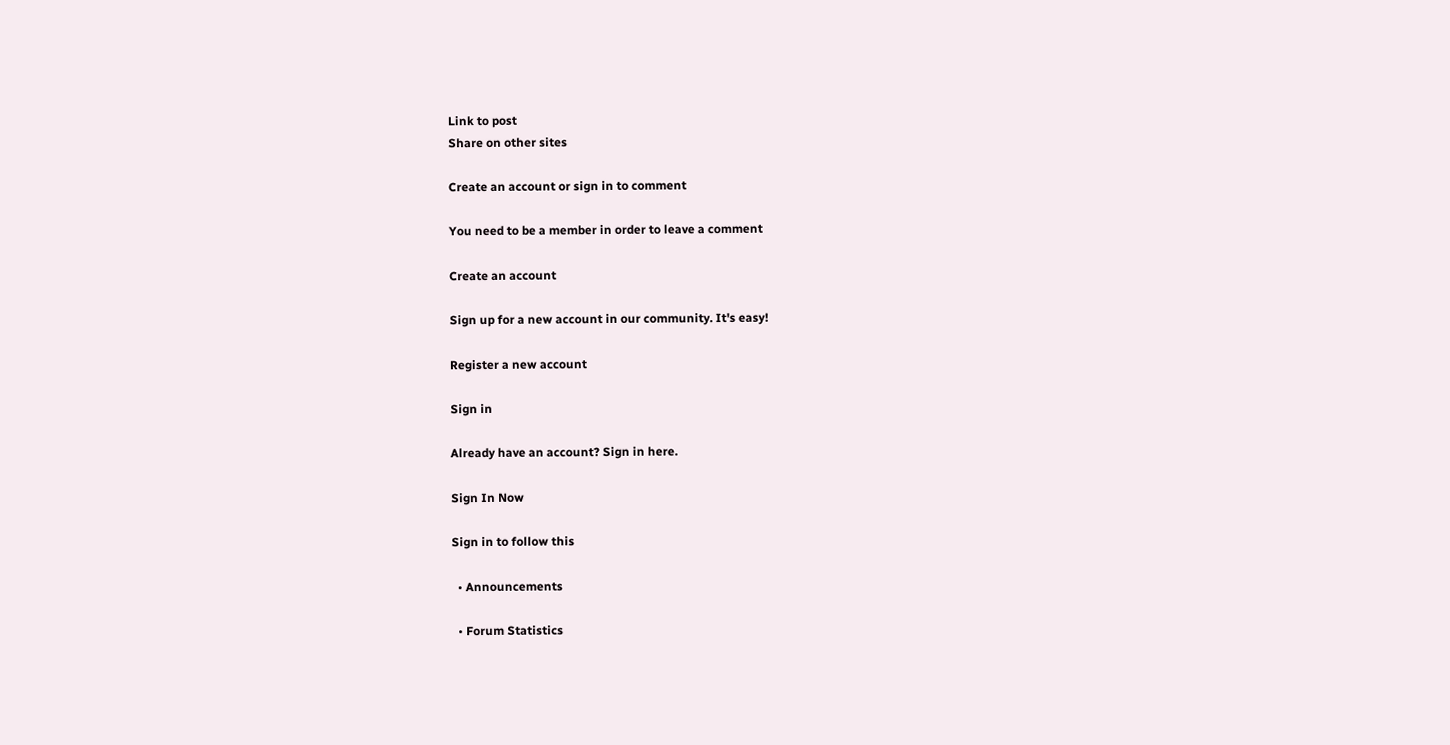Link to post
Share on other sites

Create an account or sign in to comment

You need to be a member in order to leave a comment

Create an account

Sign up for a new account in our community. It's easy!

Register a new account

Sign in

Already have an account? Sign in here.

Sign In Now

Sign in to follow this

  • Announcements

  • Forum Statistics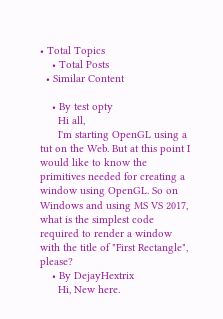• Total Topics
    • Total Posts
  • Similar Content

    • By test opty
      Hi all,
      I'm starting OpenGL using a tut on the Web. But at this point I would like to know the primitives needed for creating a window using OpenGL. So on Windows and using MS VS 2017, what is the simplest code required to render a window with the title of "First Rectangle", please?
    • By DejayHextrix
      Hi, New here.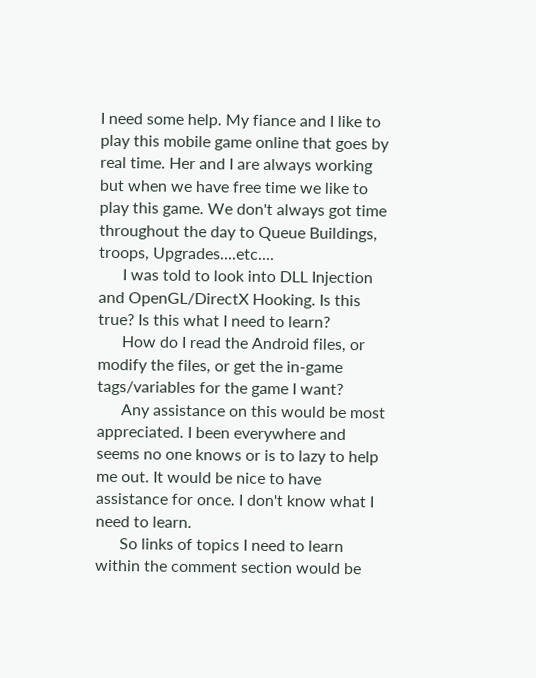I need some help. My fiance and I like to play this mobile game online that goes by real time. Her and I are always working but when we have free time we like to play this game. We don't always got time throughout the day to Queue Buildings, troops, Upgrades....etc....
      I was told to look into DLL Injection and OpenGL/DirectX Hooking. Is this true? Is this what I need to learn?
      How do I read the Android files, or modify the files, or get the in-game tags/variables for the game I want?
      Any assistance on this would be most appreciated. I been everywhere and seems no one knows or is to lazy to help me out. It would be nice to have assistance for once. I don't know what I need to learn.
      So links of topics I need to learn within the comment section would be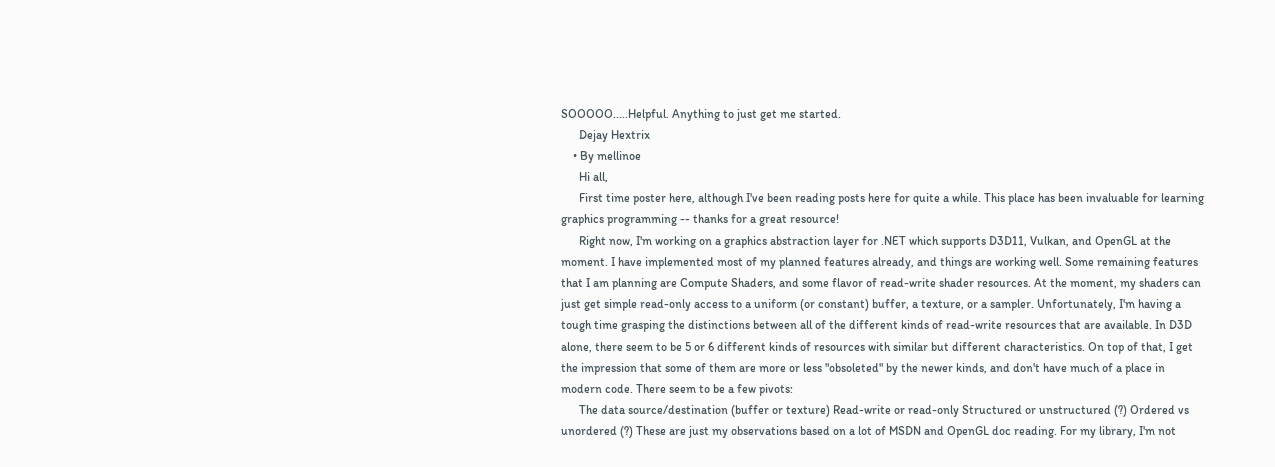SOOOOO.....Helpful. Anything to just get me started.
      Dejay Hextrix
    • By mellinoe
      Hi all,
      First time poster here, although I've been reading posts here for quite a while. This place has been invaluable for learning graphics programming -- thanks for a great resource!
      Right now, I'm working on a graphics abstraction layer for .NET which supports D3D11, Vulkan, and OpenGL at the moment. I have implemented most of my planned features already, and things are working well. Some remaining features that I am planning are Compute Shaders, and some flavor of read-write shader resources. At the moment, my shaders can just get simple read-only access to a uniform (or constant) buffer, a texture, or a sampler. Unfortunately, I'm having a tough time grasping the distinctions between all of the different kinds of read-write resources that are available. In D3D alone, there seem to be 5 or 6 different kinds of resources with similar but different characteristics. On top of that, I get the impression that some of them are more or less "obsoleted" by the newer kinds, and don't have much of a place in modern code. There seem to be a few pivots:
      The data source/destination (buffer or texture) Read-write or read-only Structured or unstructured (?) Ordered vs unordered (?) These are just my observations based on a lot of MSDN and OpenGL doc reading. For my library, I'm not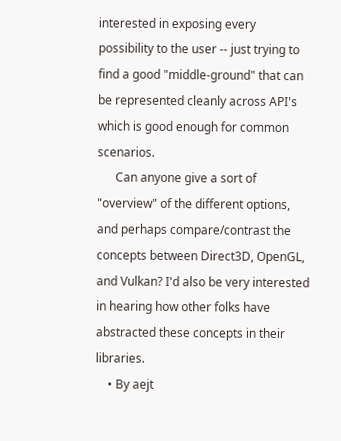interested in exposing every possibility to the user -- just trying to find a good "middle-ground" that can be represented cleanly across API's which is good enough for common scenarios.
      Can anyone give a sort of "overview" of the different options, and perhaps compare/contrast the concepts between Direct3D, OpenGL, and Vulkan? I'd also be very interested in hearing how other folks have abstracted these concepts in their libraries.
    • By aejt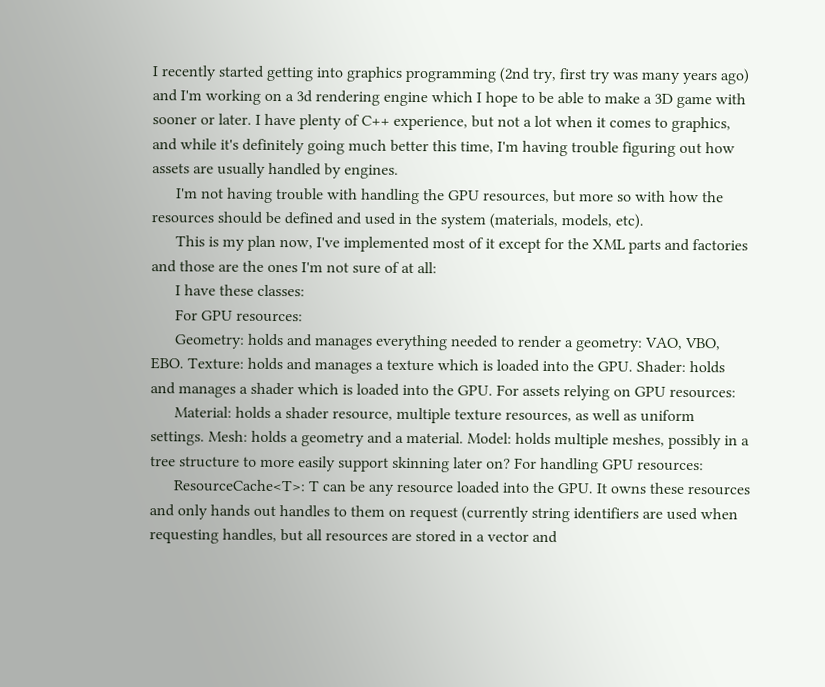I recently started getting into graphics programming (2nd try, first try was many years ago) and I'm working on a 3d rendering engine which I hope to be able to make a 3D game with sooner or later. I have plenty of C++ experience, but not a lot when it comes to graphics, and while it's definitely going much better this time, I'm having trouble figuring out how assets are usually handled by engines.
      I'm not having trouble with handling the GPU resources, but more so with how the resources should be defined and used in the system (materials, models, etc).
      This is my plan now, I've implemented most of it except for the XML parts and factories and those are the ones I'm not sure of at all:
      I have these classes:
      For GPU resources:
      Geometry: holds and manages everything needed to render a geometry: VAO, VBO, EBO. Texture: holds and manages a texture which is loaded into the GPU. Shader: holds and manages a shader which is loaded into the GPU. For assets relying on GPU resources:
      Material: holds a shader resource, multiple texture resources, as well as uniform settings. Mesh: holds a geometry and a material. Model: holds multiple meshes, possibly in a tree structure to more easily support skinning later on? For handling GPU resources:
      ResourceCache<T>: T can be any resource loaded into the GPU. It owns these resources and only hands out handles to them on request (currently string identifiers are used when requesting handles, but all resources are stored in a vector and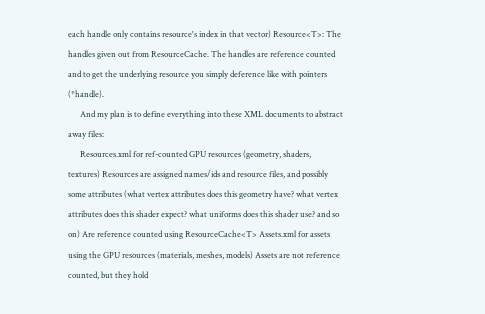each handle only contains resource's index in that vector) Resource<T>: The handles given out from ResourceCache. The handles are reference counted and to get the underlying resource you simply deference like with pointers (*handle).
      And my plan is to define everything into these XML documents to abstract away files:
      Resources.xml for ref-counted GPU resources (geometry, shaders, textures) Resources are assigned names/ids and resource files, and possibly some attributes (what vertex attributes does this geometry have? what vertex attributes does this shader expect? what uniforms does this shader use? and so on) Are reference counted using ResourceCache<T> Assets.xml for assets using the GPU resources (materials, meshes, models) Assets are not reference counted, but they hold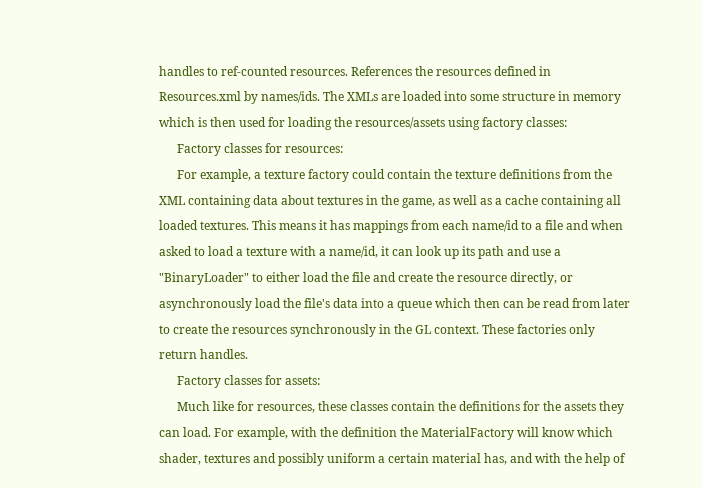handles to ref-counted resources. References the resources defined in Resources.xml by names/ids. The XMLs are loaded into some structure in memory which is then used for loading the resources/assets using factory classes:
      Factory classes for resources:
      For example, a texture factory could contain the texture definitions from the XML containing data about textures in the game, as well as a cache containing all loaded textures. This means it has mappings from each name/id to a file and when asked to load a texture with a name/id, it can look up its path and use a "BinaryLoader" to either load the file and create the resource directly, or asynchronously load the file's data into a queue which then can be read from later to create the resources synchronously in the GL context. These factories only return handles.
      Factory classes for assets:
      Much like for resources, these classes contain the definitions for the assets they can load. For example, with the definition the MaterialFactory will know which shader, textures and possibly uniform a certain material has, and with the help of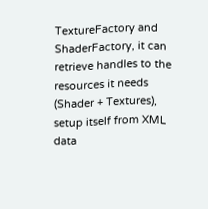TextureFactory and ShaderFactory, it can retrieve handles to the resources it needs (Shader + Textures), setup itself from XML data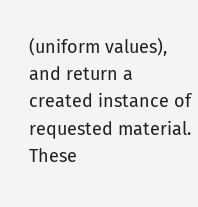(uniform values), and return a created instance of requested material. These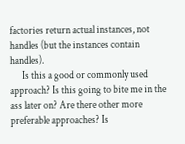factories return actual instances, not handles (but the instances contain handles).
      Is this a good or commonly used approach? Is this going to bite me in the ass later on? Are there other more preferable approaches? Is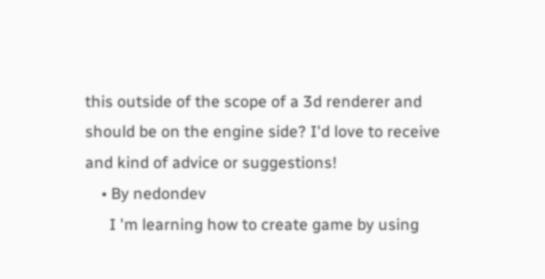this outside of the scope of a 3d renderer and should be on the engine side? I'd love to receive and kind of advice or suggestions!
    • By nedondev
      I 'm learning how to create game by using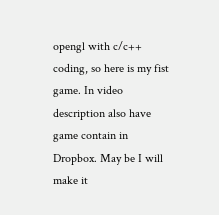opengl with c/c++ coding, so here is my fist game. In video description also have game contain in Dropbox. May be I will make it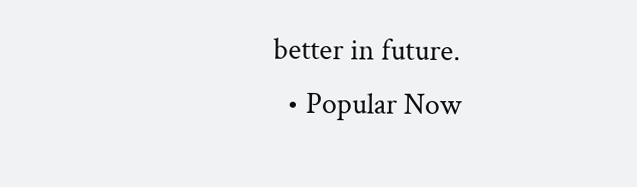better in future.
  • Popular Now